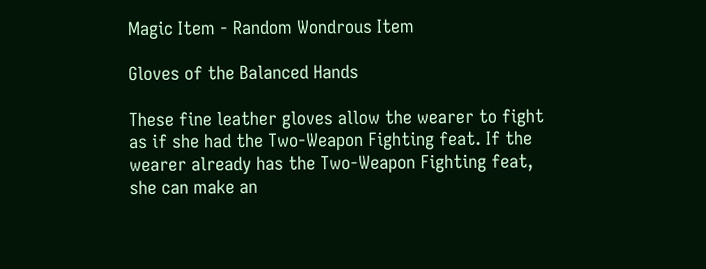Magic Item - Random Wondrous Item

Gloves of the Balanced Hands

These fine leather gloves allow the wearer to fight as if she had the Two-Weapon Fighting feat. If the wearer already has the Two-Weapon Fighting feat, she can make an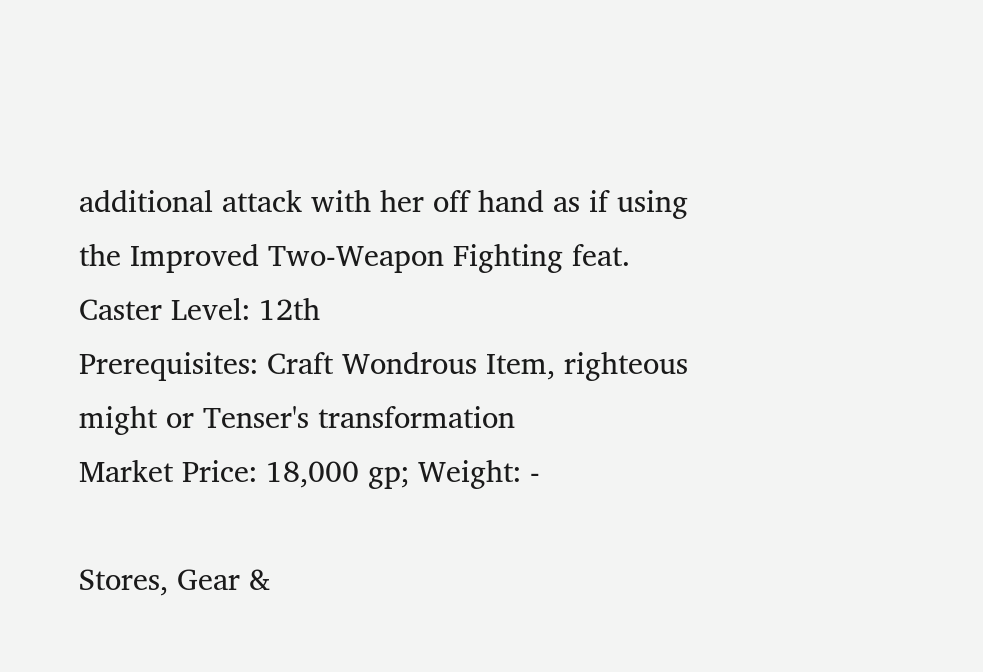additional attack with her off hand as if using the Improved Two-Weapon Fighting feat.
Caster Level: 12th
Prerequisites: Craft Wondrous Item, righteous might or Tenser's transformation
Market Price: 18,000 gp; Weight: -

Stores, Gear &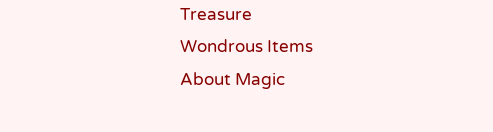Treasure
Wondrous Items
About Magic